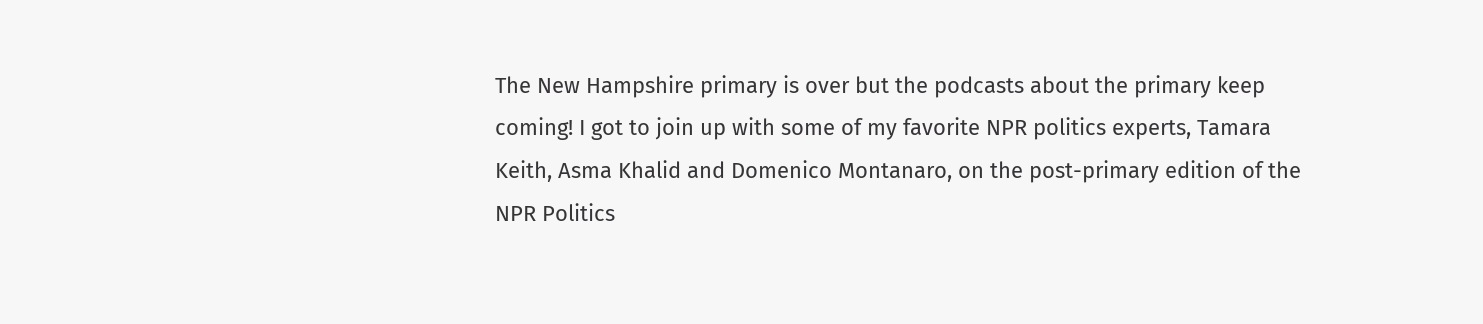The New Hampshire primary is over but the podcasts about the primary keep coming! I got to join up with some of my favorite NPR politics experts, Tamara Keith, Asma Khalid and Domenico Montanaro, on the post-primary edition of the NPR Politics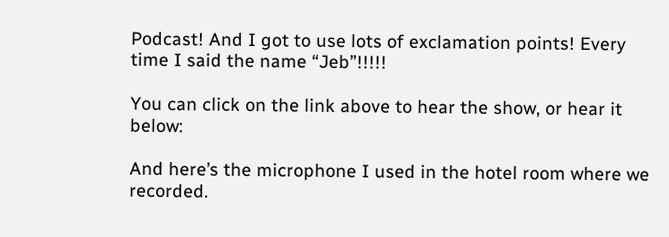Podcast! And I got to use lots of exclamation points! Every time I said the name “Jeb”!!!!!

You can click on the link above to hear the show, or hear it below:

And here’s the microphone I used in the hotel room where we recorded.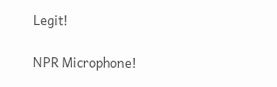Legit!

NPR Microphone!